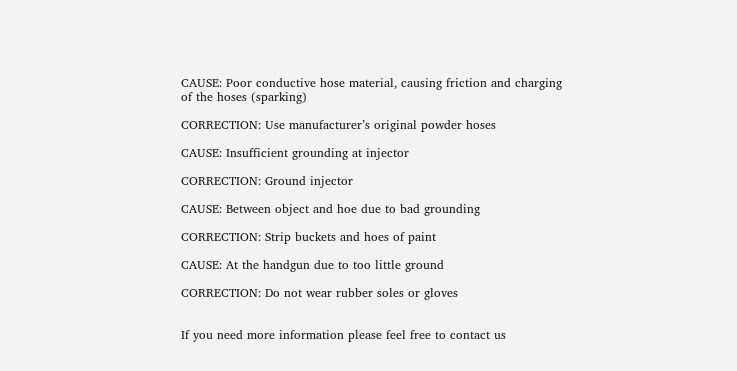CAUSE: Poor conductive hose material, causing friction and charging of the hoses (sparking)

CORRECTION: Use manufacturer’s original powder hoses

CAUSE: Insufficient grounding at injector

CORRECTION: Ground injector

CAUSE: Between object and hoe due to bad grounding

CORRECTION: Strip buckets and hoes of paint

CAUSE: At the handgun due to too little ground

CORRECTION: Do not wear rubber soles or gloves


If you need more information please feel free to contact us